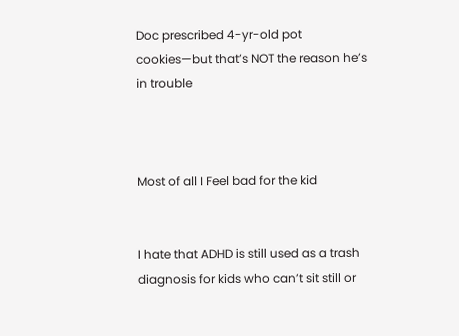Doc prescribed 4-yr-old pot cookies—but that’s NOT the reason he’s in trouble



Most of all I Feel bad for the kid


I hate that ADHD is still used as a trash diagnosis for kids who can’t sit still or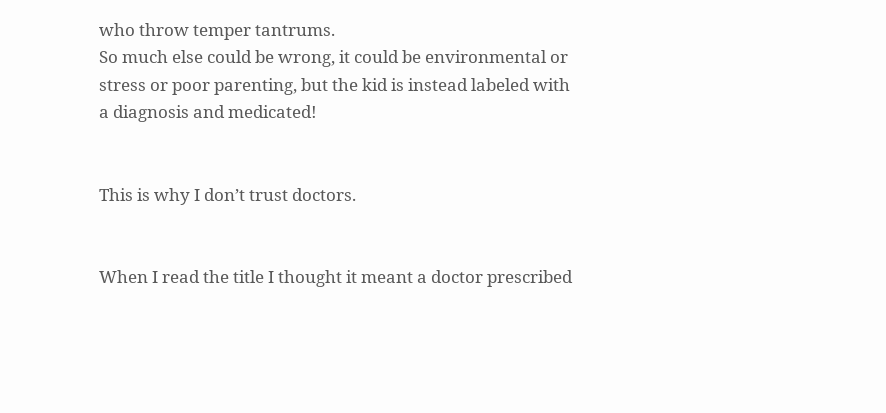who throw temper tantrums.
So much else could be wrong, it could be environmental or stress or poor parenting, but the kid is instead labeled with a diagnosis and medicated!


This is why I don’t trust doctors.


When I read the title I thought it meant a doctor prescribed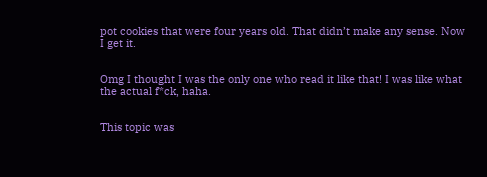pot cookies that were four years old. That didn’t make any sense. Now I get it.


Omg I thought I was the only one who read it like that! I was like what the actual f*ck, haha.


This topic was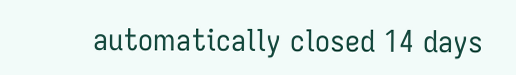automatically closed 14 days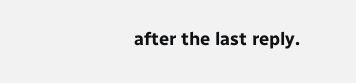after the last reply.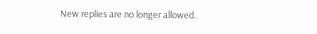New replies are no longer allowed.